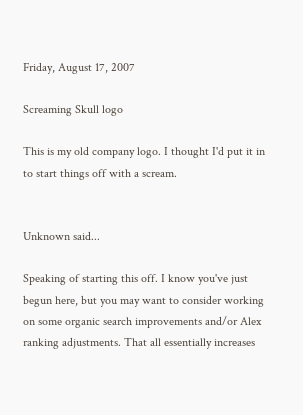Friday, August 17, 2007

Screaming Skull logo

This is my old company logo. I thought I'd put it in to start things off with a scream.


Unknown said...

Speaking of starting this off. I know you've just begun here, but you may want to consider working on some organic search improvements and/or Alex ranking adjustments. That all essentially increases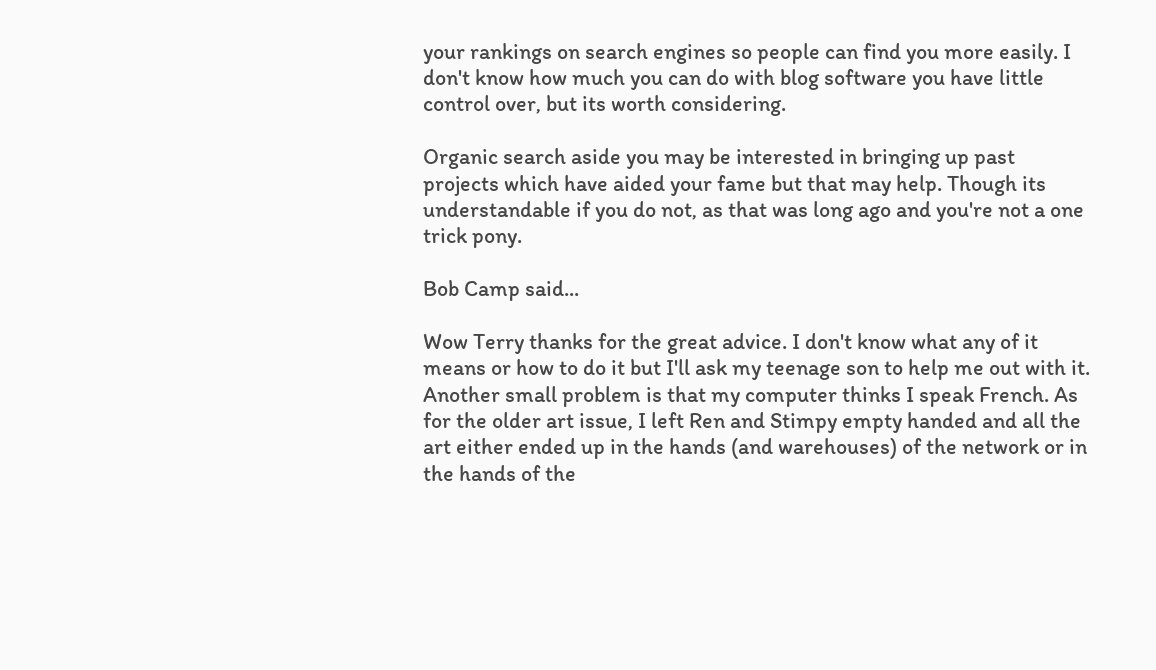your rankings on search engines so people can find you more easily. I don't know how much you can do with blog software you have little control over, but its worth considering.

Organic search aside you may be interested in bringing up past projects which have aided your fame but that may help. Though its understandable if you do not, as that was long ago and you're not a one trick pony.

Bob Camp said...

Wow Terry thanks for the great advice. I don't know what any of it means or how to do it but I'll ask my teenage son to help me out with it. Another small problem is that my computer thinks I speak French. As for the older art issue, I left Ren and Stimpy empty handed and all the art either ended up in the hands (and warehouses) of the network or in the hands of the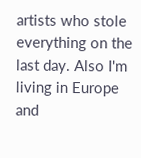artists who stole everything on the last day. Also I'm living in Europe and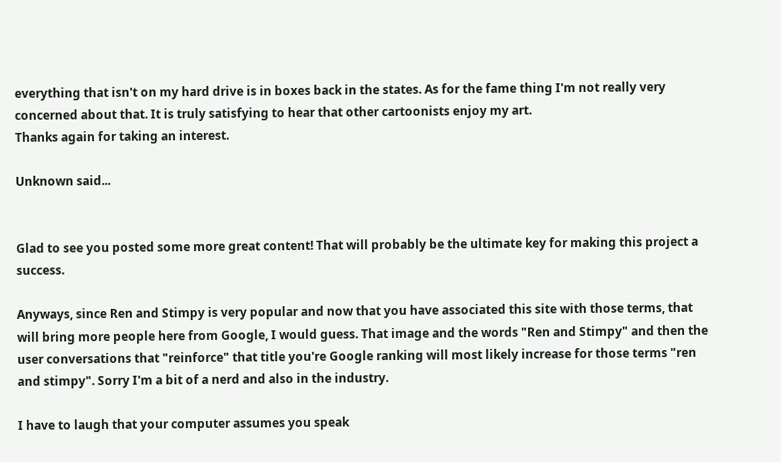everything that isn't on my hard drive is in boxes back in the states. As for the fame thing I'm not really very concerned about that. It is truly satisfying to hear that other cartoonists enjoy my art.
Thanks again for taking an interest.

Unknown said...


Glad to see you posted some more great content! That will probably be the ultimate key for making this project a success.

Anyways, since Ren and Stimpy is very popular and now that you have associated this site with those terms, that will bring more people here from Google, I would guess. That image and the words "Ren and Stimpy" and then the user conversations that "reinforce" that title you're Google ranking will most likely increase for those terms "ren and stimpy". Sorry I'm a bit of a nerd and also in the industry.

I have to laugh that your computer assumes you speak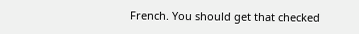French. You should get that checked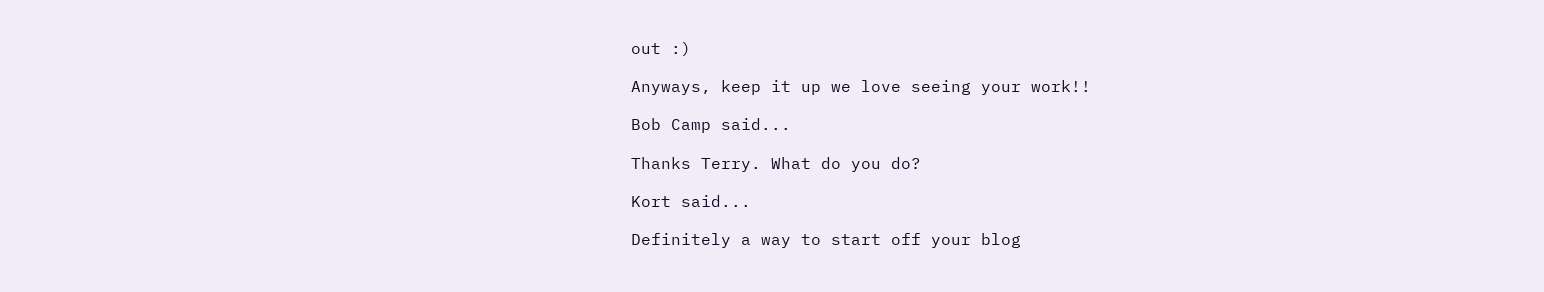out :)

Anyways, keep it up we love seeing your work!!

Bob Camp said...

Thanks Terry. What do you do?

Kort said...

Definitely a way to start off your blog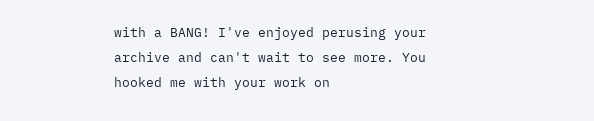with a BANG! I've enjoyed perusing your archive and can't wait to see more. You hooked me with your work on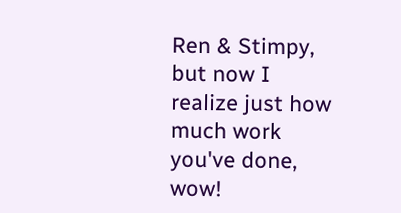Ren & Stimpy, but now I realize just how much work you've done, wow!